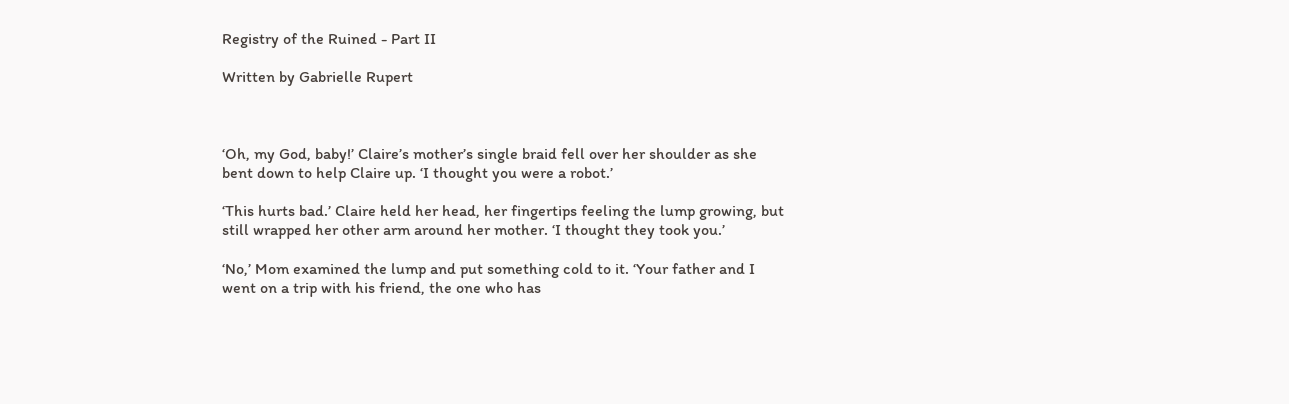Registry of the Ruined - Part II

Written by Gabrielle Rupert



‘Oh, my God, baby!’ Claire’s mother’s single braid fell over her shoulder as she bent down to help Claire up. ‘I thought you were a robot.’

‘This hurts bad.’ Claire held her head, her fingertips feeling the lump growing, but still wrapped her other arm around her mother. ‘I thought they took you.’

‘No,’ Mom examined the lump and put something cold to it. ‘Your father and I went on a trip with his friend, the one who has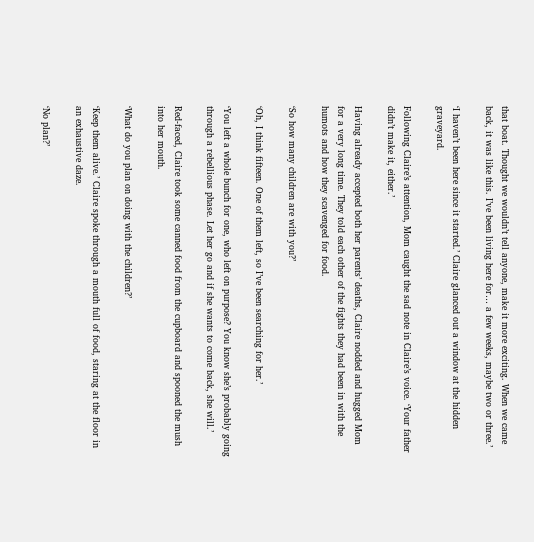that boat. Thought we wouldn’t tell anyone, make it more exciting. When we came back, it was like this. I’ve been living here for… a few weeks, maybe two or three.’

‘I haven’t been here since it started.’ Claire glanced out a window at the hidden graveyard.

Following Claire’s attention, Mom caught the sad note in Claire’s voice. ‘Your father didn’t make it, either.’

Having already accepted both her parents’ deaths, Claire nodded and hugged Mom for a very long time. They told each other of the fights they had been in with the humots and how they scavenged for food.

‘So how many children are with you?’

‘Oh, I think fifteen. One of them left, so I’ve been searching for her.’

‘You left a whole bunch for one, who left on purpose? You know she’s probably going through a rebellious phase. Let her go and if she wants to come back, she will.’

Red-faced, Claire took some canned food from the cupboard and spooned the mush into her mouth.

‘What do you plan on doing with the children?’

‘Keep them alive.’ Claire spoke through a mouth full of food, staring at the floor in an exhaustive daze.

‘No plan?’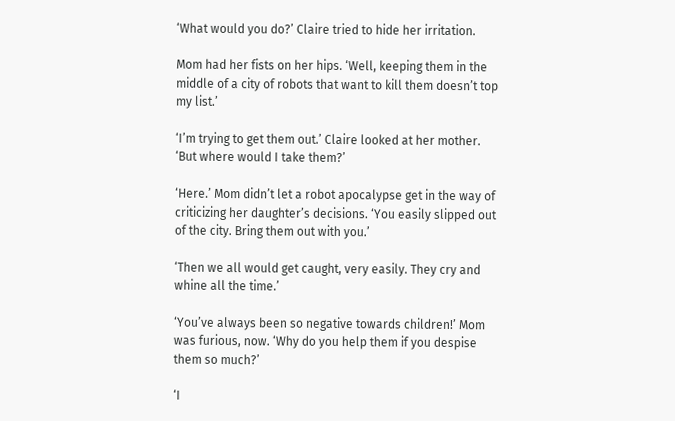‘What would you do?’ Claire tried to hide her irritation.

Mom had her fists on her hips. ‘Well, keeping them in the middle of a city of robots that want to kill them doesn’t top my list.’

‘I’m trying to get them out.’ Claire looked at her mother. ‘But where would I take them?’

‘Here.’ Mom didn’t let a robot apocalypse get in the way of criticizing her daughter’s decisions. ‘You easily slipped out of the city. Bring them out with you.’

‘Then we all would get caught, very easily. They cry and whine all the time.’

‘You’ve always been so negative towards children!’ Mom was furious, now. ‘Why do you help them if you despise them so much?’

‘I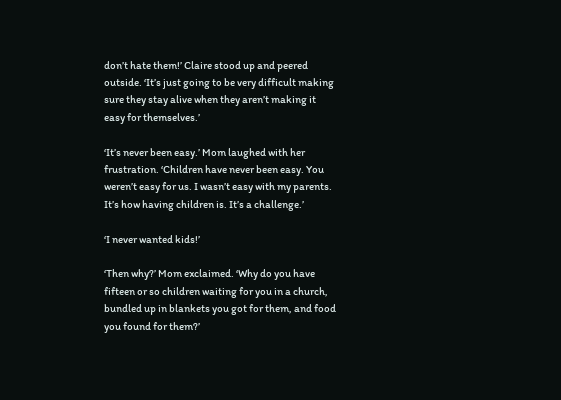don’t hate them!’ Claire stood up and peered outside. ‘It’s just going to be very difficult making sure they stay alive when they aren’t making it easy for themselves.’

‘It’s never been easy.’ Mom laughed with her frustration. ‘Children have never been easy. You weren’t easy for us. I wasn’t easy with my parents. It’s how having children is. It’s a challenge.’

‘I never wanted kids!’

‘Then why?’ Mom exclaimed. ‘Why do you have fifteen or so children waiting for you in a church, bundled up in blankets you got for them, and food you found for them?’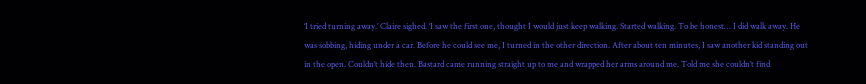‘I tried turning away.’ Claire sighed. ‘I saw the first one, thought I would just keep walking. Started walking. To be honest… I did walk away. He was sobbing, hiding under a car. Before he could see me, I turned in the other direction. After about ten minutes, I saw another kid standing out in the open. Couldn’t hide then. Bastard came running straight up to me and wrapped her arms around me. Told me she couldn’t find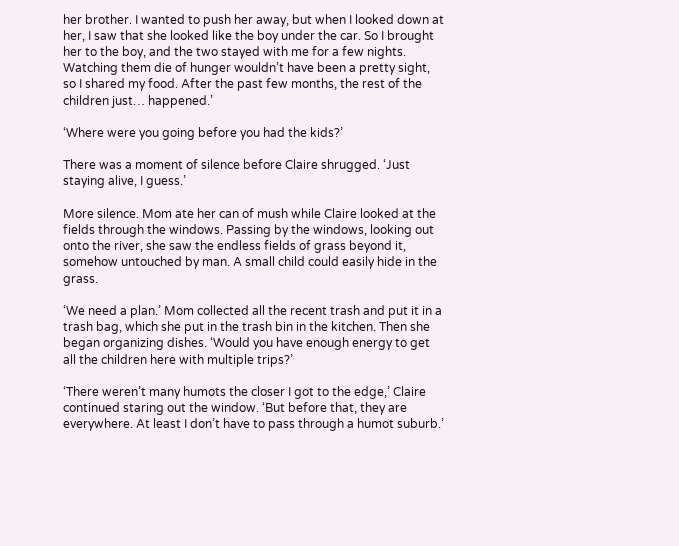her brother. I wanted to push her away, but when I looked down at her, I saw that she looked like the boy under the car. So I brought her to the boy, and the two stayed with me for a few nights. Watching them die of hunger wouldn’t have been a pretty sight, so I shared my food. After the past few months, the rest of the children just… happened.’

‘Where were you going before you had the kids?’

There was a moment of silence before Claire shrugged. ‘Just staying alive, I guess.’

More silence. Mom ate her can of mush while Claire looked at the fields through the windows. Passing by the windows, looking out onto the river, she saw the endless fields of grass beyond it, somehow untouched by man. A small child could easily hide in the grass.

‘We need a plan.’ Mom collected all the recent trash and put it in a trash bag, which she put in the trash bin in the kitchen. Then she began organizing dishes. ‘Would you have enough energy to get all the children here with multiple trips?’

‘There weren’t many humots the closer I got to the edge,’ Claire continued staring out the window. ‘But before that, they are everywhere. At least I don’t have to pass through a humot suburb.’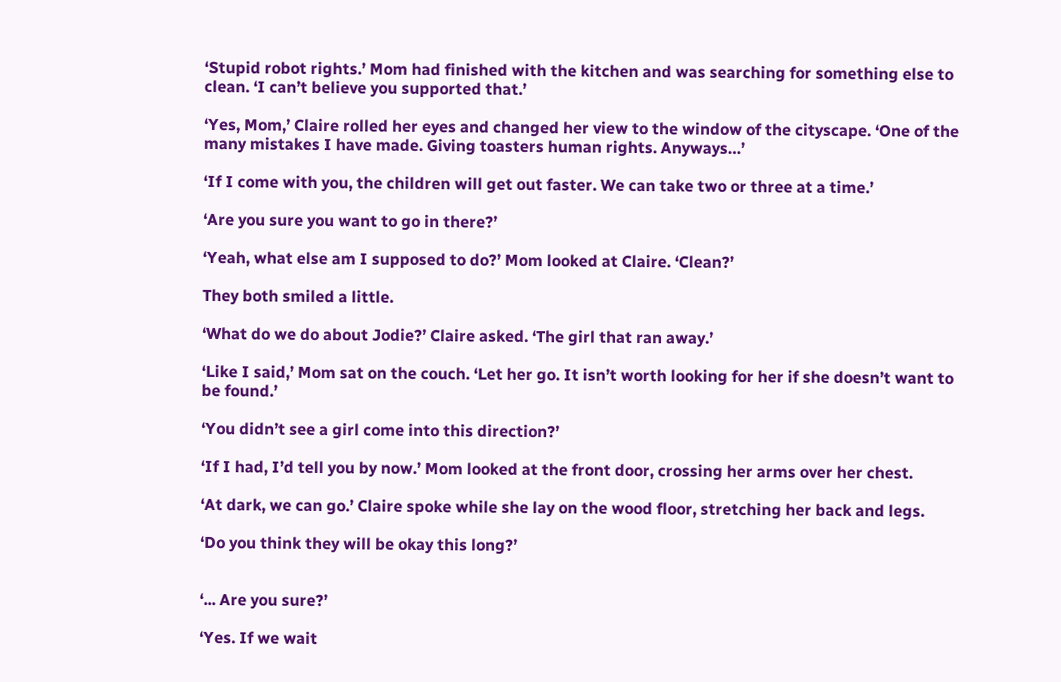‘Stupid robot rights.’ Mom had finished with the kitchen and was searching for something else to clean. ‘I can’t believe you supported that.’

‘Yes, Mom,’ Claire rolled her eyes and changed her view to the window of the cityscape. ‘One of the many mistakes I have made. Giving toasters human rights. Anyways…’

‘If I come with you, the children will get out faster. We can take two or three at a time.’

‘Are you sure you want to go in there?’

‘Yeah, what else am I supposed to do?’ Mom looked at Claire. ‘Clean?’

They both smiled a little.

‘What do we do about Jodie?’ Claire asked. ‘The girl that ran away.’

‘Like I said,’ Mom sat on the couch. ‘Let her go. It isn’t worth looking for her if she doesn’t want to be found.’

‘You didn’t see a girl come into this direction?’

‘If I had, I’d tell you by now.’ Mom looked at the front door, crossing her arms over her chest.

‘At dark, we can go.’ Claire spoke while she lay on the wood floor, stretching her back and legs.

‘Do you think they will be okay this long?’


‘... Are you sure?’

‘Yes. If we wait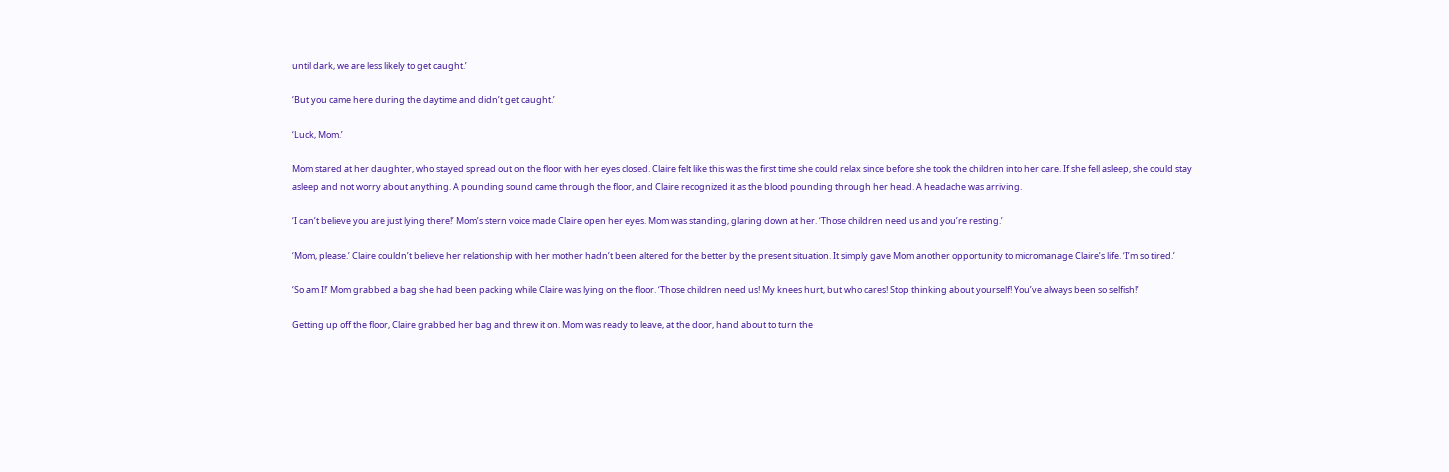until dark, we are less likely to get caught.’

‘But you came here during the daytime and didn’t get caught.’

‘Luck, Mom.’

Mom stared at her daughter, who stayed spread out on the floor with her eyes closed. Claire felt like this was the first time she could relax since before she took the children into her care. If she fell asleep, she could stay asleep and not worry about anything. A pounding sound came through the floor, and Claire recognized it as the blood pounding through her head. A headache was arriving.

‘I can’t believe you are just lying there!’ Mom’s stern voice made Claire open her eyes. Mom was standing, glaring down at her. ‘Those children need us and you’re resting.’

‘Mom, please.’ Claire couldn’t believe her relationship with her mother hadn’t been altered for the better by the present situation. It simply gave Mom another opportunity to micromanage Claire’s life. ‘I’m so tired.’

‘So am I!’ Mom grabbed a bag she had been packing while Claire was lying on the floor. ‘Those children need us! My knees hurt, but who cares! Stop thinking about yourself! You’ve always been so selfish!’

Getting up off the floor, Claire grabbed her bag and threw it on. Mom was ready to leave, at the door, hand about to turn the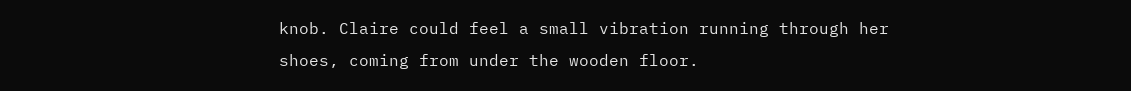knob. Claire could feel a small vibration running through her shoes, coming from under the wooden floor.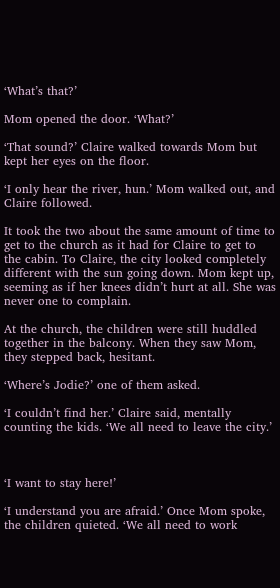‘What’s that?’

Mom opened the door. ‘What?’

‘That sound?’ Claire walked towards Mom but kept her eyes on the floor.

‘I only hear the river, hun.’ Mom walked out, and Claire followed.

It took the two about the same amount of time to get to the church as it had for Claire to get to the cabin. To Claire, the city looked completely different with the sun going down. Mom kept up, seeming as if her knees didn’t hurt at all. She was never one to complain.

At the church, the children were still huddled together in the balcony. When they saw Mom, they stepped back, hesitant.

‘Where’s Jodie?’ one of them asked.

‘I couldn’t find her.’ Claire said, mentally counting the kids. ‘We all need to leave the city.’



‘I want to stay here!’

‘I understand you are afraid.’ Once Mom spoke, the children quieted. ‘We all need to work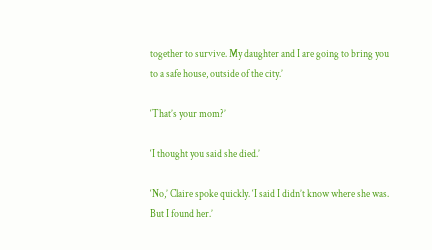together to survive. My daughter and I are going to bring you to a safe house, outside of the city.’

‘That’s your mom?’

‘I thought you said she died.’

‘No,’ Claire spoke quickly. ‘I said I didn’t know where she was. But I found her.’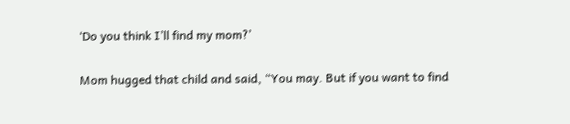‘Do you think I’ll find my mom?’

Mom hugged that child and said, “You may. But if you want to find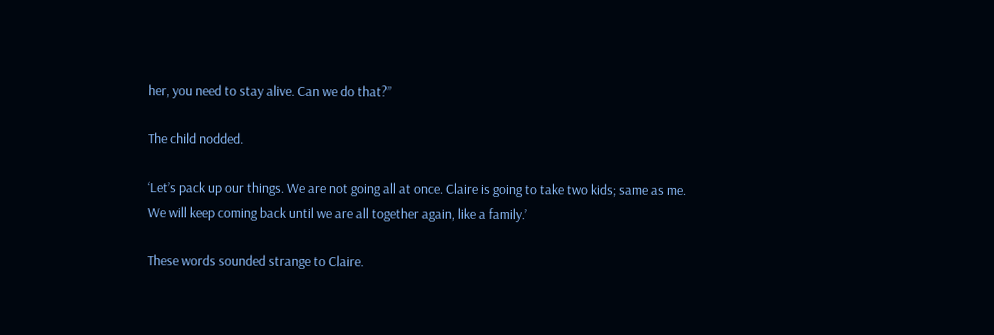her, you need to stay alive. Can we do that?”

The child nodded.

‘Let’s pack up our things. We are not going all at once. Claire is going to take two kids; same as me. We will keep coming back until we are all together again, like a family.’

These words sounded strange to Claire.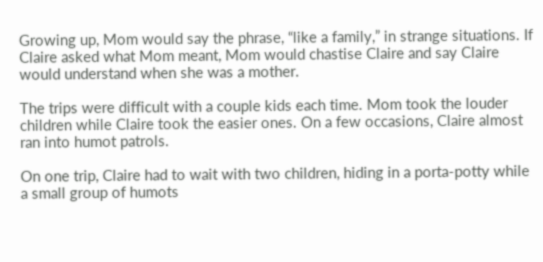Growing up, Mom would say the phrase, “like a family,” in strange situations. If Claire asked what Mom meant, Mom would chastise Claire and say Claire would understand when she was a mother.

The trips were difficult with a couple kids each time. Mom took the louder children while Claire took the easier ones. On a few occasions, Claire almost ran into humot patrols.

On one trip, Claire had to wait with two children, hiding in a porta-potty while a small group of humots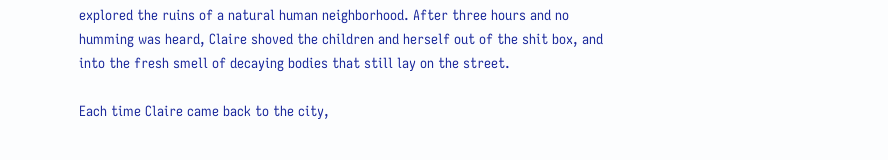explored the ruins of a natural human neighborhood. After three hours and no humming was heard, Claire shoved the children and herself out of the shit box, and into the fresh smell of decaying bodies that still lay on the street.

Each time Claire came back to the city,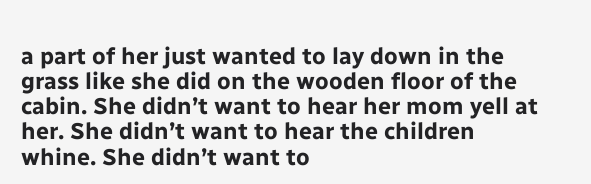a part of her just wanted to lay down in the grass like she did on the wooden floor of the cabin. She didn’t want to hear her mom yell at her. She didn’t want to hear the children whine. She didn’t want to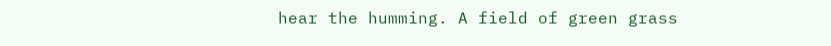hear the humming. A field of green grass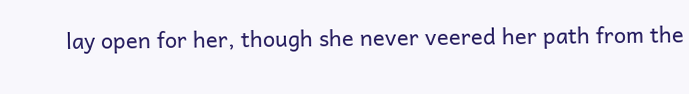lay open for her, though she never veered her path from the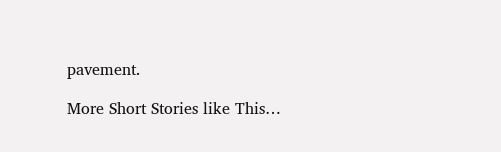pavement.

More Short Stories like This…